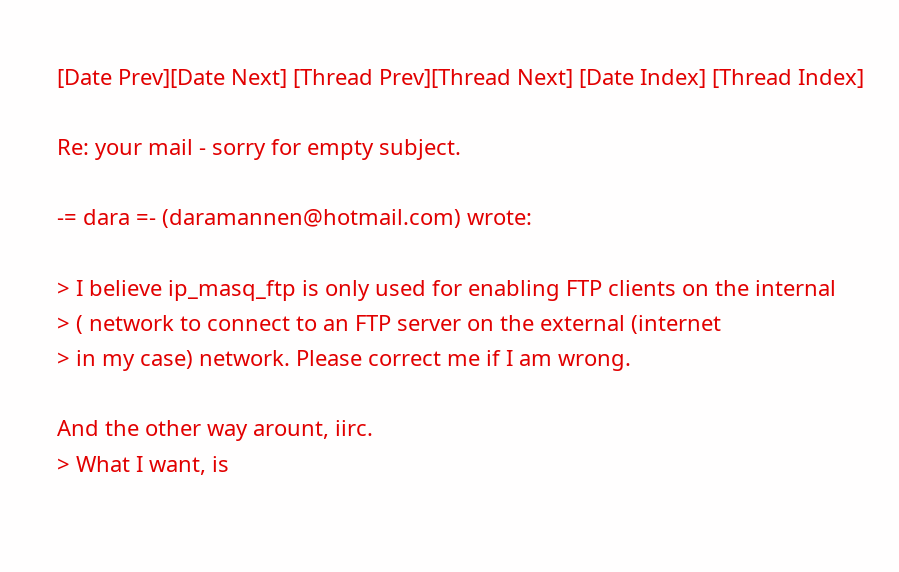[Date Prev][Date Next] [Thread Prev][Thread Next] [Date Index] [Thread Index]

Re: your mail - sorry for empty subject.

-= dara =- (daramannen@hotmail.com) wrote:

> I believe ip_masq_ftp is only used for enabling FTP clients on the internal
> ( network to connect to an FTP server on the external (internet
> in my case) network. Please correct me if I am wrong.

And the other way arount, iirc.
> What I want, is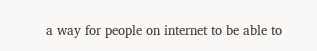a way for people on internet to be able to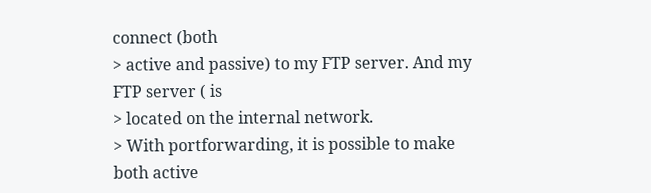connect (both
> active and passive) to my FTP server. And my FTP server ( is
> located on the internal network.
> With portforwarding, it is possible to make both active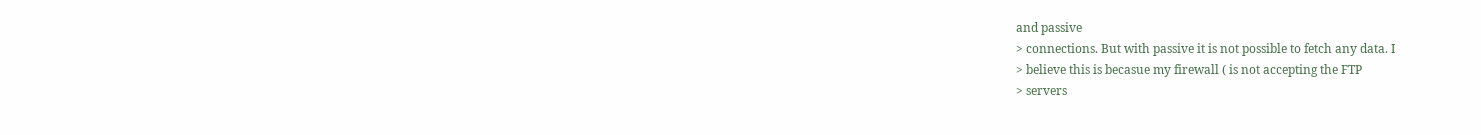and passive
> connections. But with passive it is not possible to fetch any data. I
> believe this is becasue my firewall ( is not accepting the FTP
> servers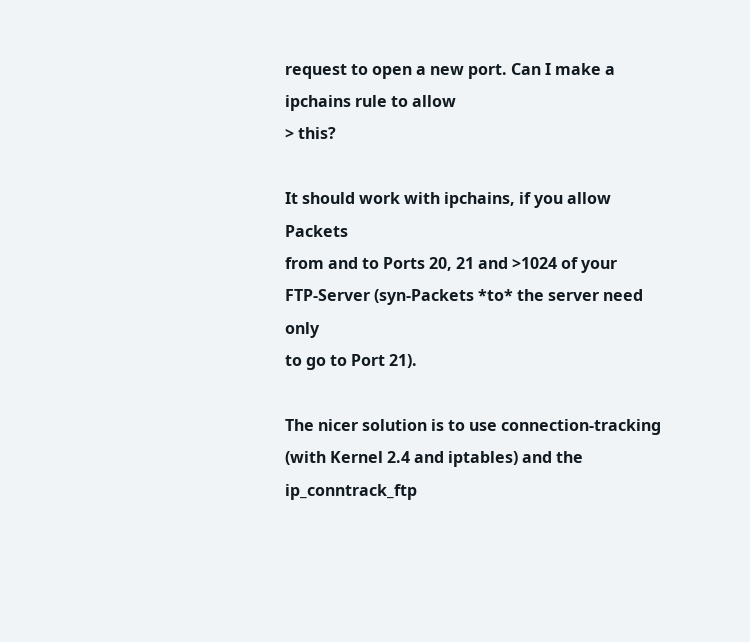request to open a new port. Can I make a ipchains rule to allow
> this?

It should work with ipchains, if you allow Packets
from and to Ports 20, 21 and >1024 of your
FTP-Server (syn-Packets *to* the server need only
to go to Port 21).

The nicer solution is to use connection-tracking
(with Kernel 2.4 and iptables) and the
ip_conntrack_ftp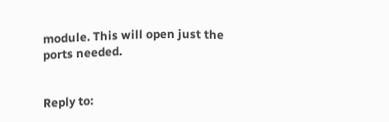module. This will open just the
ports needed.


Reply to: